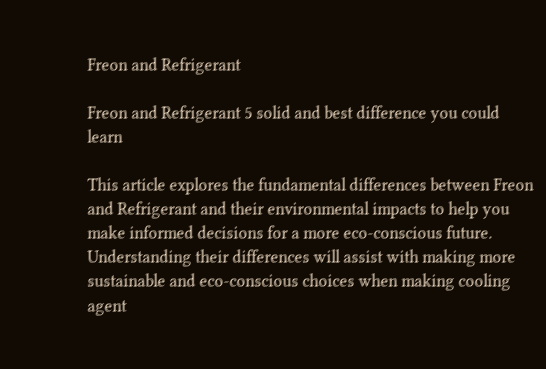Freon and Refrigerant

Freon and Refrigerant 5 solid and best difference you could learn

This article explores the fundamental differences between Freon and Refrigerant and their environmental impacts to help you make informed decisions for a more eco-conscious future. Understanding their differences will assist with making more sustainable and eco-conscious choices when making cooling agent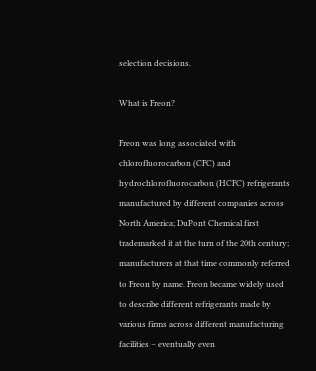selection decisions.

What is Freon?

Freon was long associated with chlorofluorocarbon (CFC) and hydrochlorofluorocarbon (HCFC) refrigerants manufactured by different companies across North America; DuPont Chemical first trademarked it at the turn of the 20th century; manufacturers at that time commonly referred to Freon by name. Freon became widely used to describe different refrigerants made by various firms across different manufacturing facilities – eventually even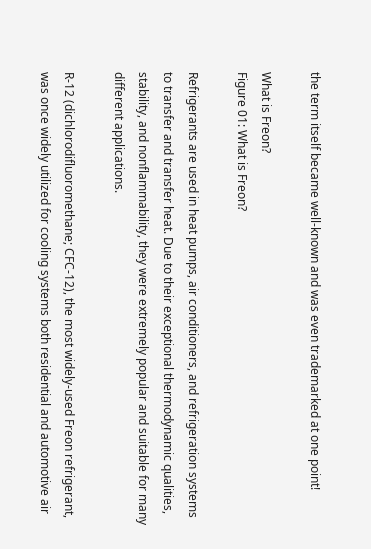the term itself became well-known and was even trademarked at one point!

What is Freon?
Figure 01: What is Freon?

Refrigerants are used in heat pumps, air conditioners, and refrigeration systems to transfer and transfer heat. Due to their exceptional thermodynamic qualities, stability, and nonflammability, they were extremely popular and suitable for many different applications.

R-12 (dichlorodifluoromethane; CFC-12), the most widely-used Freon refrigerant, was once widely utilized for cooling systems both residential and automotive air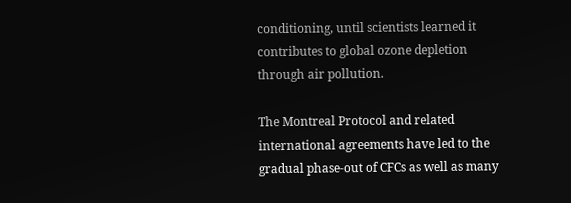conditioning, until scientists learned it contributes to global ozone depletion through air pollution.

The Montreal Protocol and related international agreements have led to the gradual phase-out of CFCs as well as many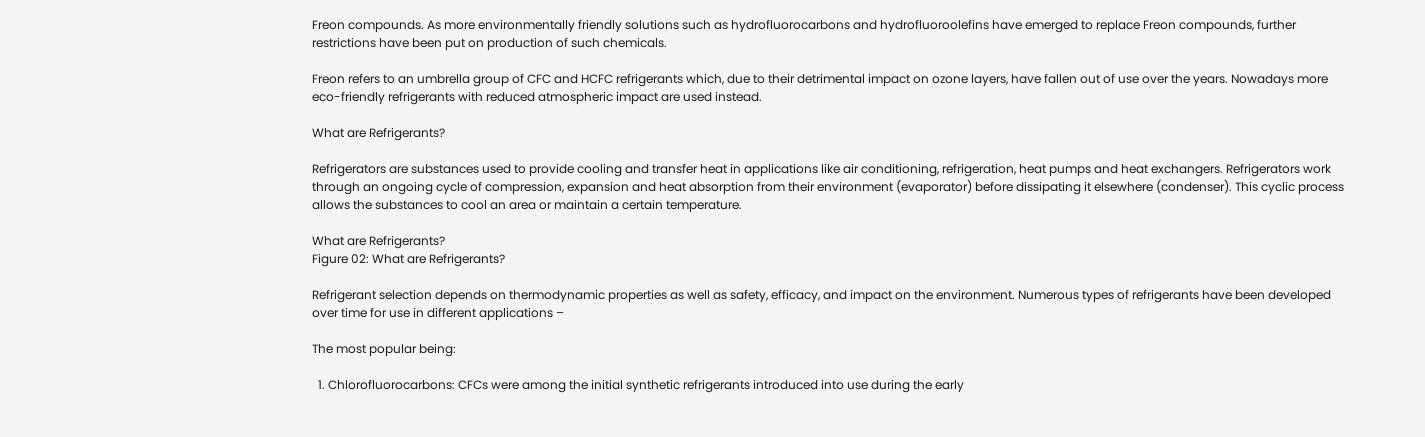Freon compounds. As more environmentally friendly solutions such as hydrofluorocarbons and hydrofluoroolefins have emerged to replace Freon compounds, further restrictions have been put on production of such chemicals.

Freon refers to an umbrella group of CFC and HCFC refrigerants which, due to their detrimental impact on ozone layers, have fallen out of use over the years. Nowadays more eco-friendly refrigerants with reduced atmospheric impact are used instead.

What are Refrigerants?

Refrigerators are substances used to provide cooling and transfer heat in applications like air conditioning, refrigeration, heat pumps and heat exchangers. Refrigerators work through an ongoing cycle of compression, expansion and heat absorption from their environment (evaporator) before dissipating it elsewhere (condenser). This cyclic process allows the substances to cool an area or maintain a certain temperature.

What are Refrigerants?
Figure 02: What are Refrigerants?

Refrigerant selection depends on thermodynamic properties as well as safety, efficacy, and impact on the environment. Numerous types of refrigerants have been developed over time for use in different applications –

The most popular being:

  1. Chlorofluorocarbons: CFCs were among the initial synthetic refrigerants introduced into use during the early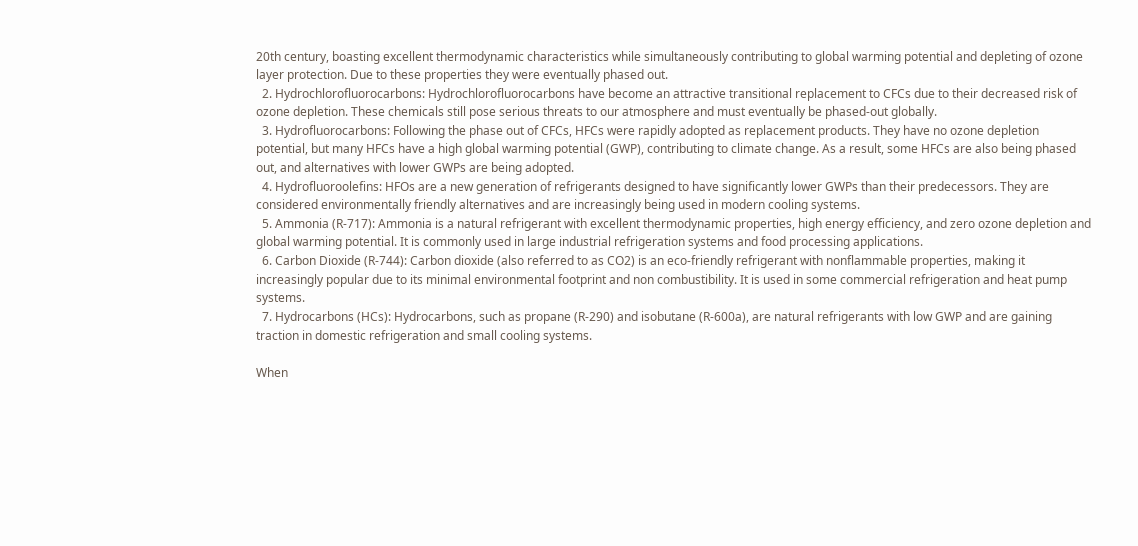20th century, boasting excellent thermodynamic characteristics while simultaneously contributing to global warming potential and depleting of ozone layer protection. Due to these properties they were eventually phased out.
  2. Hydrochlorofluorocarbons: Hydrochlorofluorocarbons have become an attractive transitional replacement to CFCs due to their decreased risk of ozone depletion. These chemicals still pose serious threats to our atmosphere and must eventually be phased-out globally.
  3. Hydrofluorocarbons: Following the phase out of CFCs, HFCs were rapidly adopted as replacement products. They have no ozone depletion potential, but many HFCs have a high global warming potential (GWP), contributing to climate change. As a result, some HFCs are also being phased out, and alternatives with lower GWPs are being adopted.
  4. Hydrofluoroolefins: HFOs are a new generation of refrigerants designed to have significantly lower GWPs than their predecessors. They are considered environmentally friendly alternatives and are increasingly being used in modern cooling systems.
  5. Ammonia (R-717): Ammonia is a natural refrigerant with excellent thermodynamic properties, high energy efficiency, and zero ozone depletion and global warming potential. It is commonly used in large industrial refrigeration systems and food processing applications.
  6. Carbon Dioxide (R-744): Carbon dioxide (also referred to as CO2) is an eco-friendly refrigerant with nonflammable properties, making it increasingly popular due to its minimal environmental footprint and non combustibility. It is used in some commercial refrigeration and heat pump systems.
  7. Hydrocarbons (HCs): Hydrocarbons, such as propane (R-290) and isobutane (R-600a), are natural refrigerants with low GWP and are gaining traction in domestic refrigeration and small cooling systems.

When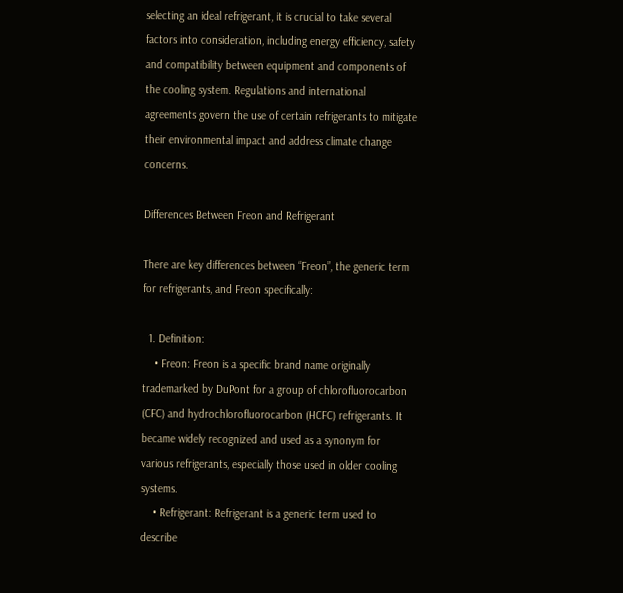selecting an ideal refrigerant, it is crucial to take several factors into consideration, including energy efficiency, safety and compatibility between equipment and components of the cooling system. Regulations and international agreements govern the use of certain refrigerants to mitigate their environmental impact and address climate change concerns.

Differences Between Freon and Refrigerant

There are key differences between “Freon”, the generic term for refrigerants, and Freon specifically:

  1. Definition:
    • Freon: Freon is a specific brand name originally trademarked by DuPont for a group of chlorofluorocarbon (CFC) and hydrochlorofluorocarbon (HCFC) refrigerants. It became widely recognized and used as a synonym for various refrigerants, especially those used in older cooling systems.
    • Refrigerant: Refrigerant is a generic term used to describe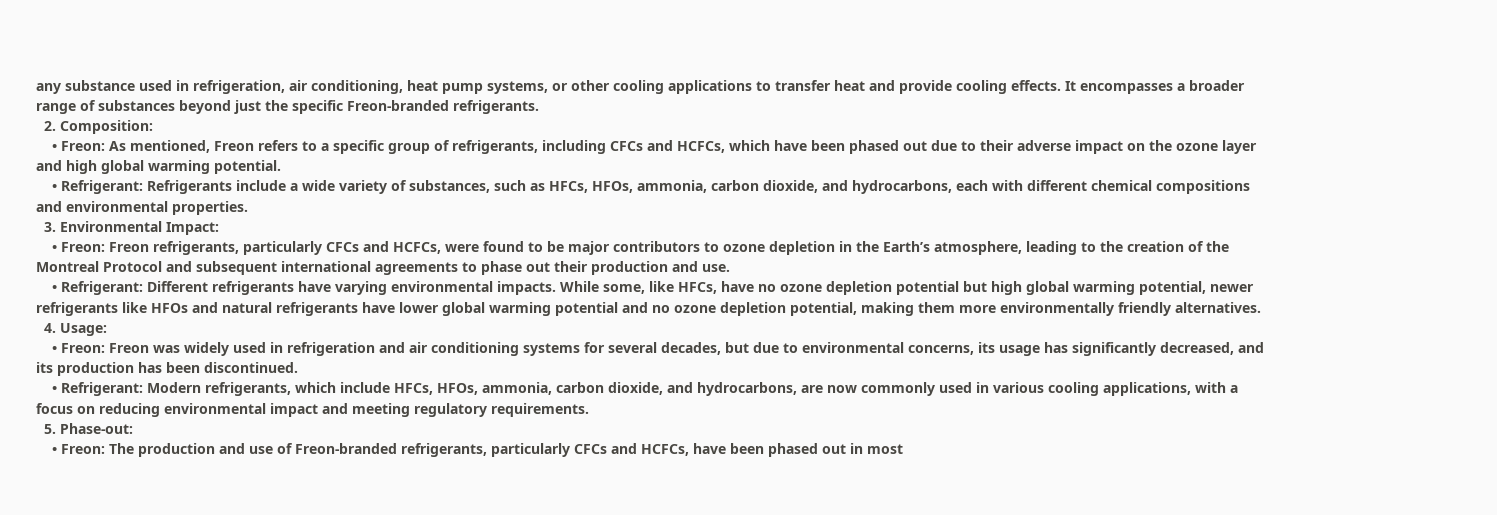any substance used in refrigeration, air conditioning, heat pump systems, or other cooling applications to transfer heat and provide cooling effects. It encompasses a broader range of substances beyond just the specific Freon-branded refrigerants.
  2. Composition:
    • Freon: As mentioned, Freon refers to a specific group of refrigerants, including CFCs and HCFCs, which have been phased out due to their adverse impact on the ozone layer and high global warming potential.
    • Refrigerant: Refrigerants include a wide variety of substances, such as HFCs, HFOs, ammonia, carbon dioxide, and hydrocarbons, each with different chemical compositions and environmental properties.
  3. Environmental Impact:
    • Freon: Freon refrigerants, particularly CFCs and HCFCs, were found to be major contributors to ozone depletion in the Earth’s atmosphere, leading to the creation of the Montreal Protocol and subsequent international agreements to phase out their production and use.
    • Refrigerant: Different refrigerants have varying environmental impacts. While some, like HFCs, have no ozone depletion potential but high global warming potential, newer refrigerants like HFOs and natural refrigerants have lower global warming potential and no ozone depletion potential, making them more environmentally friendly alternatives.
  4. Usage:
    • Freon: Freon was widely used in refrigeration and air conditioning systems for several decades, but due to environmental concerns, its usage has significantly decreased, and its production has been discontinued.
    • Refrigerant: Modern refrigerants, which include HFCs, HFOs, ammonia, carbon dioxide, and hydrocarbons, are now commonly used in various cooling applications, with a focus on reducing environmental impact and meeting regulatory requirements.
  5. Phase-out:
    • Freon: The production and use of Freon-branded refrigerants, particularly CFCs and HCFCs, have been phased out in most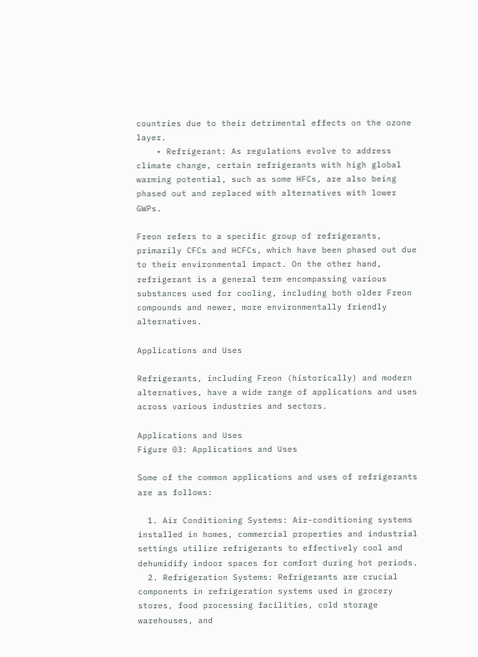countries due to their detrimental effects on the ozone layer.
    • Refrigerant: As regulations evolve to address climate change, certain refrigerants with high global warming potential, such as some HFCs, are also being phased out and replaced with alternatives with lower GWPs.

Freon refers to a specific group of refrigerants, primarily CFCs and HCFCs, which have been phased out due to their environmental impact. On the other hand, refrigerant is a general term encompassing various substances used for cooling, including both older Freon compounds and newer, more environmentally friendly alternatives.

Applications and Uses

Refrigerants, including Freon (historically) and modern alternatives, have a wide range of applications and uses across various industries and sectors.

Applications and Uses
Figure 03: Applications and Uses

Some of the common applications and uses of refrigerants are as follows:

  1. Air Conditioning Systems: Air-conditioning systems installed in homes, commercial properties and industrial settings utilize refrigerants to effectively cool and dehumidify indoor spaces for comfort during hot periods.
  2. Refrigeration Systems: Refrigerants are crucial components in refrigeration systems used in grocery stores, food processing facilities, cold storage warehouses, and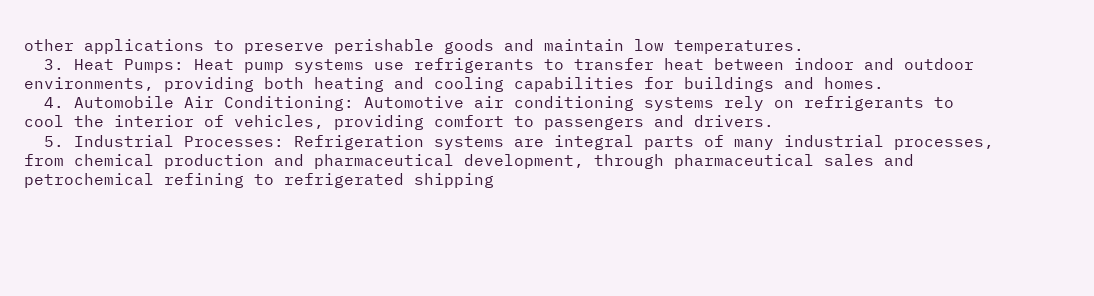other applications to preserve perishable goods and maintain low temperatures.
  3. Heat Pumps: Heat pump systems use refrigerants to transfer heat between indoor and outdoor environments, providing both heating and cooling capabilities for buildings and homes.
  4. Automobile Air Conditioning: Automotive air conditioning systems rely on refrigerants to cool the interior of vehicles, providing comfort to passengers and drivers.
  5. Industrial Processes: Refrigeration systems are integral parts of many industrial processes, from chemical production and pharmaceutical development, through pharmaceutical sales and petrochemical refining to refrigerated shipping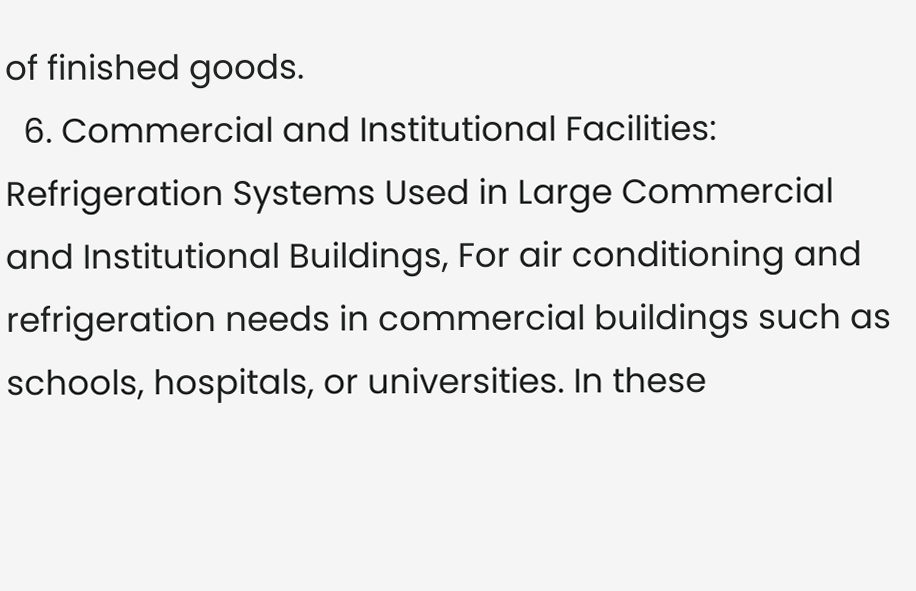of finished goods.
  6. Commercial and Institutional Facilities: Refrigeration Systems Used in Large Commercial and Institutional Buildings, For air conditioning and refrigeration needs in commercial buildings such as schools, hospitals, or universities. In these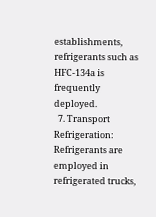establishments, refrigerants such as HFC-134a is frequently deployed.
  7. Transport Refrigeration: Refrigerants are employed in refrigerated trucks,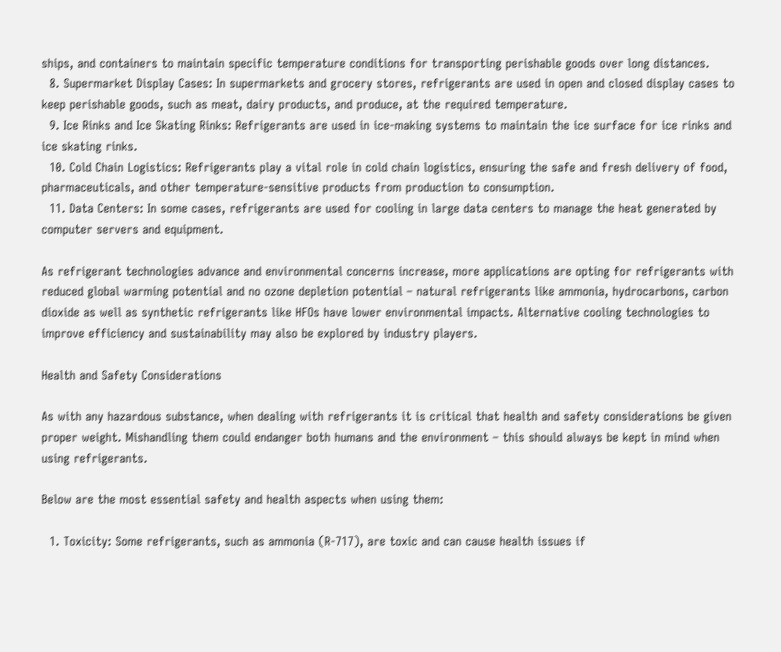ships, and containers to maintain specific temperature conditions for transporting perishable goods over long distances.
  8. Supermarket Display Cases: In supermarkets and grocery stores, refrigerants are used in open and closed display cases to keep perishable goods, such as meat, dairy products, and produce, at the required temperature.
  9. Ice Rinks and Ice Skating Rinks: Refrigerants are used in ice-making systems to maintain the ice surface for ice rinks and ice skating rinks.
  10. Cold Chain Logistics: Refrigerants play a vital role in cold chain logistics, ensuring the safe and fresh delivery of food, pharmaceuticals, and other temperature-sensitive products from production to consumption.
  11. Data Centers: In some cases, refrigerants are used for cooling in large data centers to manage the heat generated by computer servers and equipment.

As refrigerant technologies advance and environmental concerns increase, more applications are opting for refrigerants with reduced global warming potential and no ozone depletion potential – natural refrigerants like ammonia, hydrocarbons, carbon dioxide as well as synthetic refrigerants like HFOs have lower environmental impacts. Alternative cooling technologies to improve efficiency and sustainability may also be explored by industry players.

Health and Safety Considerations

As with any hazardous substance, when dealing with refrigerants it is critical that health and safety considerations be given proper weight. Mishandling them could endanger both humans and the environment – this should always be kept in mind when using refrigerants.

Below are the most essential safety and health aspects when using them:

  1. Toxicity: Some refrigerants, such as ammonia (R-717), are toxic and can cause health issues if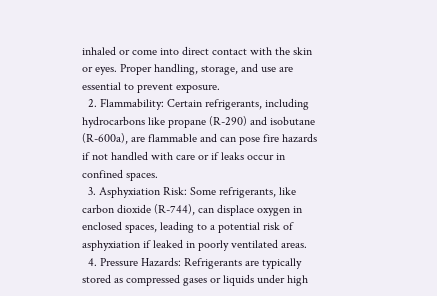inhaled or come into direct contact with the skin or eyes. Proper handling, storage, and use are essential to prevent exposure.
  2. Flammability: Certain refrigerants, including hydrocarbons like propane (R-290) and isobutane (R-600a), are flammable and can pose fire hazards if not handled with care or if leaks occur in confined spaces.
  3. Asphyxiation Risk: Some refrigerants, like carbon dioxide (R-744), can displace oxygen in enclosed spaces, leading to a potential risk of asphyxiation if leaked in poorly ventilated areas.
  4. Pressure Hazards: Refrigerants are typically stored as compressed gases or liquids under high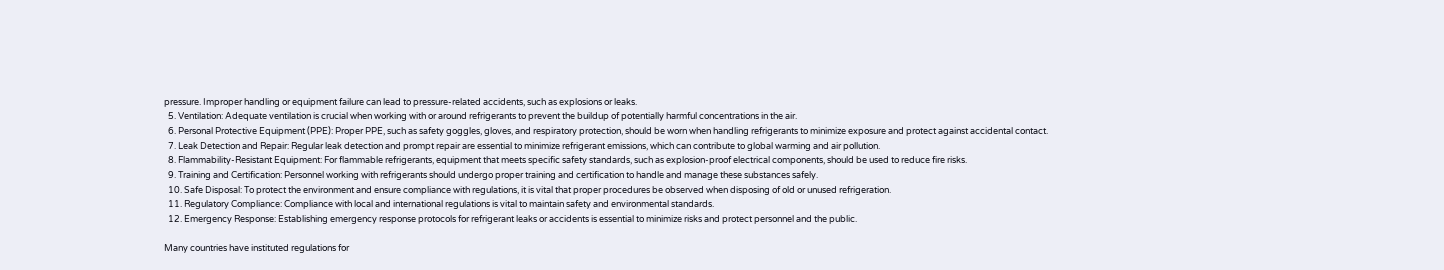pressure. Improper handling or equipment failure can lead to pressure-related accidents, such as explosions or leaks.
  5. Ventilation: Adequate ventilation is crucial when working with or around refrigerants to prevent the buildup of potentially harmful concentrations in the air.
  6. Personal Protective Equipment (PPE): Proper PPE, such as safety goggles, gloves, and respiratory protection, should be worn when handling refrigerants to minimize exposure and protect against accidental contact.
  7. Leak Detection and Repair: Regular leak detection and prompt repair are essential to minimize refrigerant emissions, which can contribute to global warming and air pollution.
  8. Flammability-Resistant Equipment: For flammable refrigerants, equipment that meets specific safety standards, such as explosion-proof electrical components, should be used to reduce fire risks.
  9. Training and Certification: Personnel working with refrigerants should undergo proper training and certification to handle and manage these substances safely.
  10. Safe Disposal: To protect the environment and ensure compliance with regulations, it is vital that proper procedures be observed when disposing of old or unused refrigeration.
  11. Regulatory Compliance: Compliance with local and international regulations is vital to maintain safety and environmental standards.
  12. Emergency Response: Establishing emergency response protocols for refrigerant leaks or accidents is essential to minimize risks and protect personnel and the public.

Many countries have instituted regulations for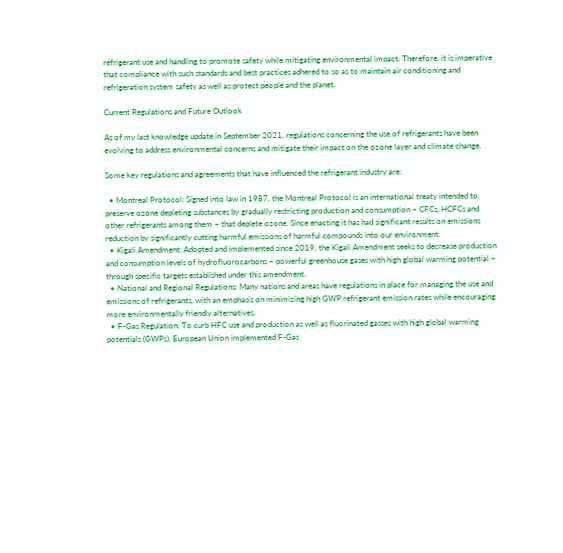refrigerant use and handling to promote safety while mitigating environmental impact. Therefore, it is imperative that compliance with such standards and best practices adhered to so as to maintain air conditioning and refrigeration system safety as well as protect people and the planet.

Current Regulations and Future Outlook

As of my last knowledge update in September 2021, regulations concerning the use of refrigerants have been evolving to address environmental concerns and mitigate their impact on the ozone layer and climate change.

Some key regulations and agreements that have influenced the refrigerant industry are:

  • Montreal Protocol: Signed into law in 1987, the Montreal Protocol is an international treaty intended to preserve ozone depleting substances by gradually restricting production and consumption – CFCs, HCFCs and other refrigerants among them – that deplete ozone. Since enacting it has had significant results on emissions reduction by significantly cutting harmful emissions of harmful compounds into our environment.
  • Kigali Amendment: Adopted and implemented since 2019, the Kigali Amendment seeks to decrease production and consumption levels of hydrofluorocarbons – powerful greenhouse gases with high global warming potential – through specific targets established under this amendment.
  • National and Regional Regulations: Many nations and areas have regulations in place for managing the use and emissions of refrigerants, with an emphasis on minimizing high GWP refrigerant emission rates while encouraging more environmentally friendly alternatives.
  • F-Gas Regulation: To curb HFC use and production as well as fluorinated gasses with high global warming potentials (GWPs), European Union implemented F-Gas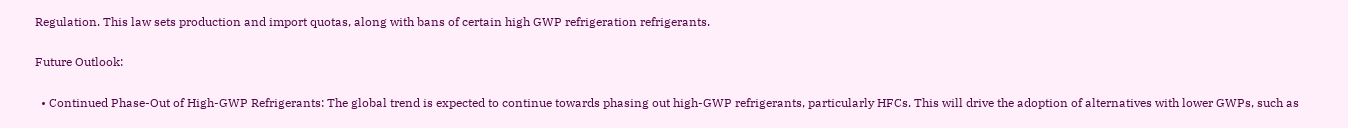Regulation. This law sets production and import quotas, along with bans of certain high GWP refrigeration refrigerants.

Future Outlook:

  • Continued Phase-Out of High-GWP Refrigerants: The global trend is expected to continue towards phasing out high-GWP refrigerants, particularly HFCs. This will drive the adoption of alternatives with lower GWPs, such as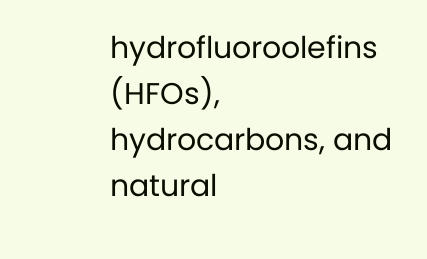hydrofluoroolefins (HFOs), hydrocarbons, and natural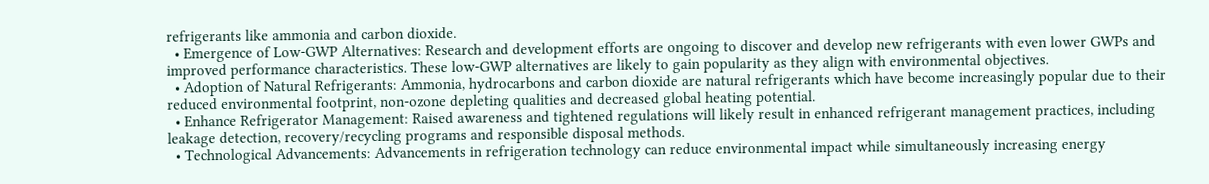refrigerants like ammonia and carbon dioxide.
  • Emergence of Low-GWP Alternatives: Research and development efforts are ongoing to discover and develop new refrigerants with even lower GWPs and improved performance characteristics. These low-GWP alternatives are likely to gain popularity as they align with environmental objectives.
  • Adoption of Natural Refrigerants: Ammonia, hydrocarbons and carbon dioxide are natural refrigerants which have become increasingly popular due to their reduced environmental footprint, non-ozone depleting qualities and decreased global heating potential.
  • Enhance Refrigerator Management: Raised awareness and tightened regulations will likely result in enhanced refrigerant management practices, including leakage detection, recovery/recycling programs and responsible disposal methods.
  • Technological Advancements: Advancements in refrigeration technology can reduce environmental impact while simultaneously increasing energy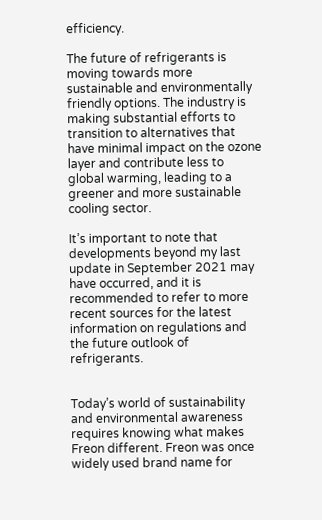efficiency.

The future of refrigerants is moving towards more sustainable and environmentally friendly options. The industry is making substantial efforts to transition to alternatives that have minimal impact on the ozone layer and contribute less to global warming, leading to a greener and more sustainable cooling sector.

It’s important to note that developments beyond my last update in September 2021 may have occurred, and it is recommended to refer to more recent sources for the latest information on regulations and the future outlook of refrigerants.


Today’s world of sustainability and environmental awareness requires knowing what makes Freon different. Freon was once widely used brand name for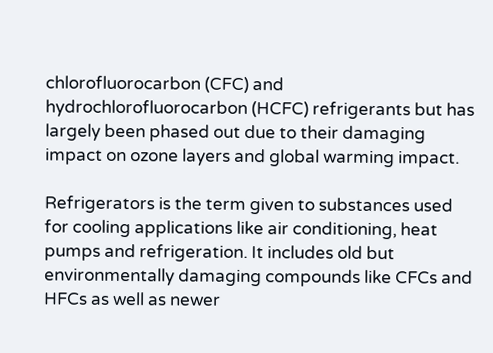chlorofluorocarbon (CFC) and hydrochlorofluorocarbon (HCFC) refrigerants but has largely been phased out due to their damaging impact on ozone layers and global warming impact.

Refrigerators is the term given to substances used for cooling applications like air conditioning, heat pumps and refrigeration. It includes old but environmentally damaging compounds like CFCs and HFCs as well as newer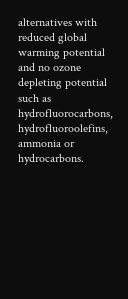alternatives with reduced global warming potential and no ozone depleting potential such as hydrofluorocarbons, hydrofluoroolefins, ammonia or hydrocarbons.